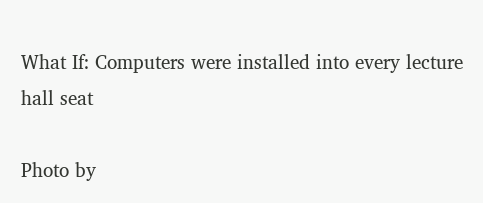What If: Computers were installed into every lecture hall seat

Photo by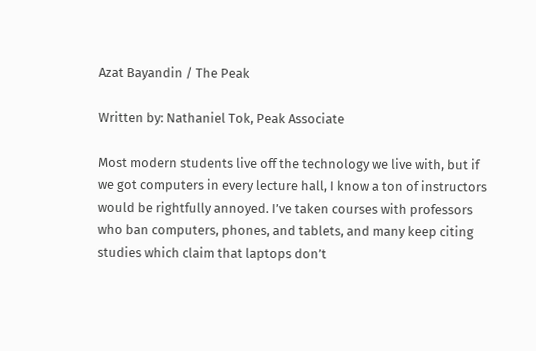Azat Bayandin / The Peak

Written by: Nathaniel Tok, Peak Associate

Most modern students live off the technology we live with, but if we got computers in every lecture hall, I know a ton of instructors would be rightfully annoyed. I’ve taken courses with professors who ban computers, phones, and tablets, and many keep citing studies which claim that laptops don’t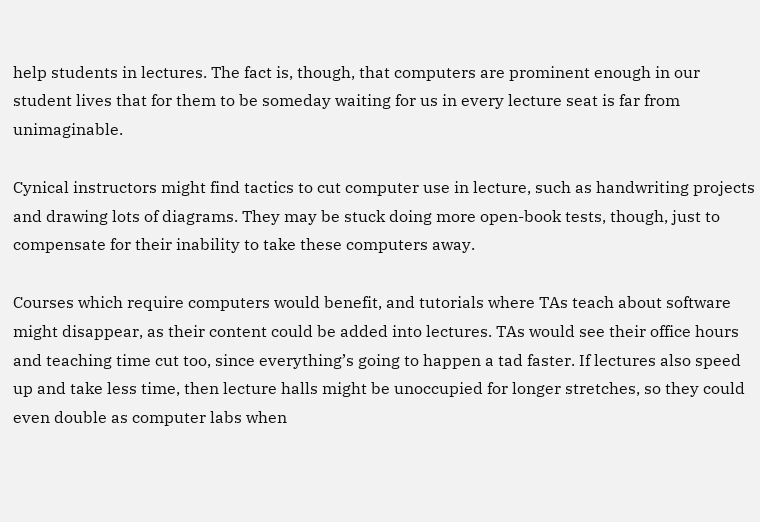help students in lectures. The fact is, though, that computers are prominent enough in our student lives that for them to be someday waiting for us in every lecture seat is far from unimaginable.

Cynical instructors might find tactics to cut computer use in lecture, such as handwriting projects and drawing lots of diagrams. They may be stuck doing more open-book tests, though, just to compensate for their inability to take these computers away.

Courses which require computers would benefit, and tutorials where TAs teach about software might disappear, as their content could be added into lectures. TAs would see their office hours and teaching time cut too, since everything’s going to happen a tad faster. If lectures also speed up and take less time, then lecture halls might be unoccupied for longer stretches, so they could even double as computer labs when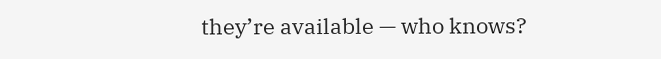they’re available — who knows?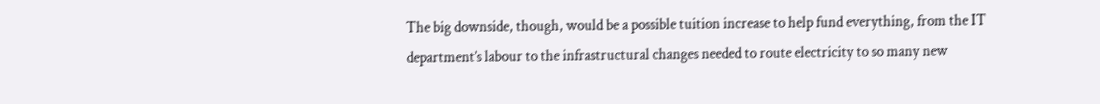The big downside, though, would be a possible tuition increase to help fund everything, from the IT department’s labour to the infrastructural changes needed to route electricity to so many new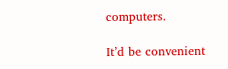computers.

It’d be convenient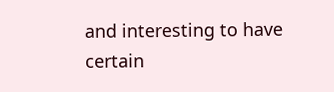and interesting to have certain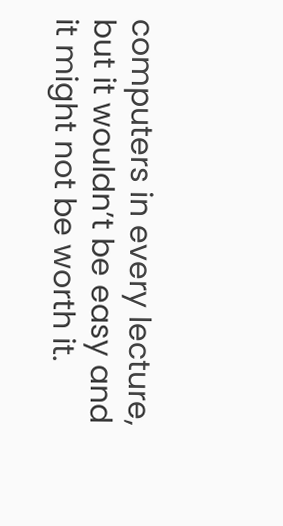computers in every lecture, but it wouldn’t be easy and it might not be worth it.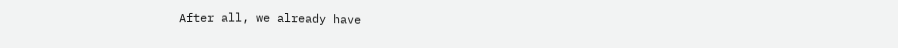After all, we already have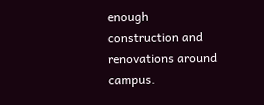enough construction and renovations around campus.